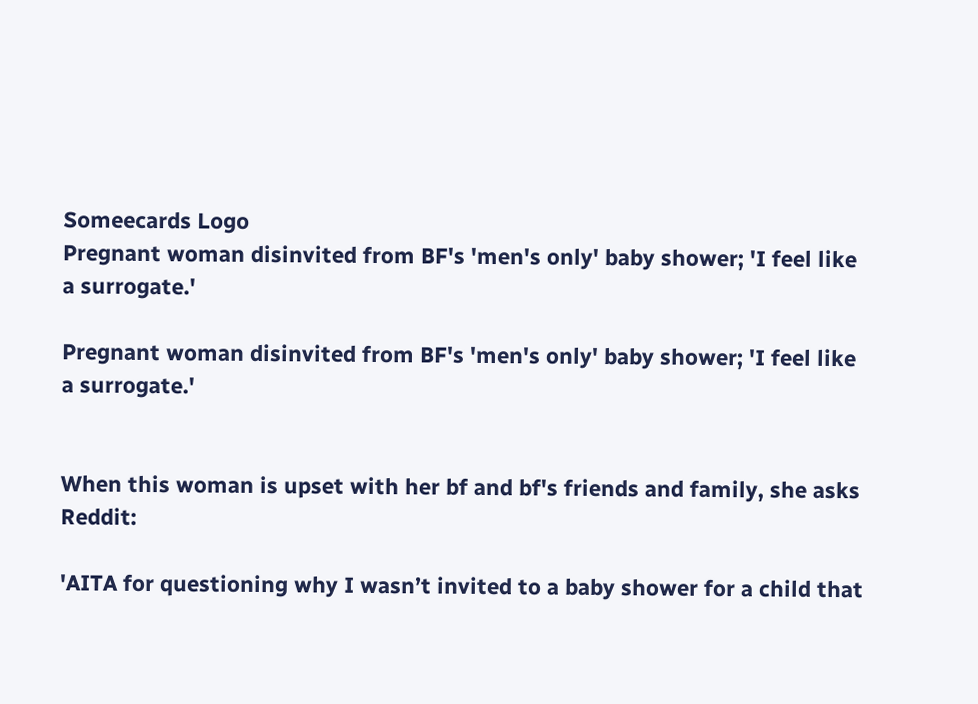Someecards Logo
Pregnant woman disinvited from BF's 'men's only' baby shower; 'I feel like a surrogate.'

Pregnant woman disinvited from BF's 'men's only' baby shower; 'I feel like a surrogate.'


When this woman is upset with her bf and bf's friends and family, she asks Reddit:

'AITA for questioning why I wasn’t invited to a baby shower for a child that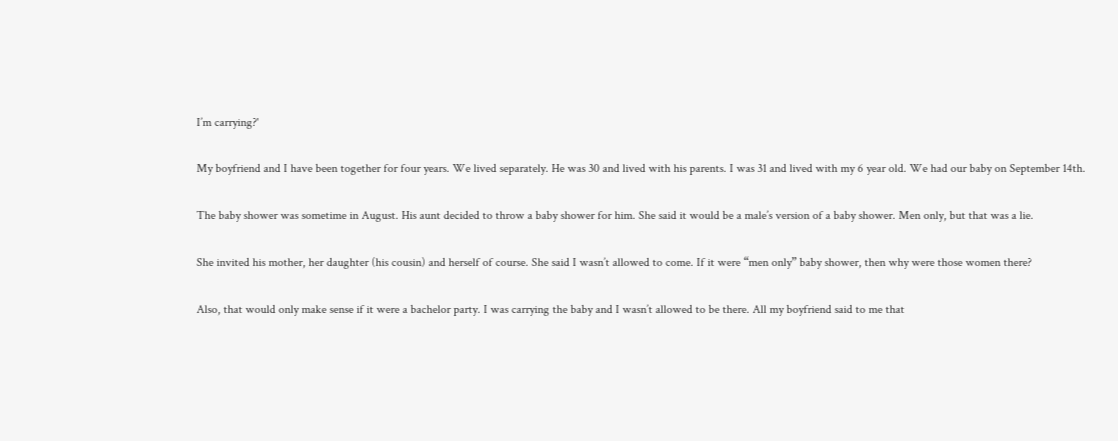I’m carrying?'

My boyfriend and I have been together for four years. We lived separately. He was 30 and lived with his parents. I was 31 and lived with my 6 year old. We had our baby on September 14th.

The baby shower was sometime in August. His aunt decided to throw a baby shower for him. She said it would be a male’s version of a baby shower. Men only, but that was a lie.

She invited his mother, her daughter (his cousin) and herself of course. She said I wasn’t allowed to come. If it were “men only” baby shower, then why were those women there?

Also, that would only make sense if it were a bachelor party. I was carrying the baby and I wasn’t allowed to be there. All my boyfriend said to me that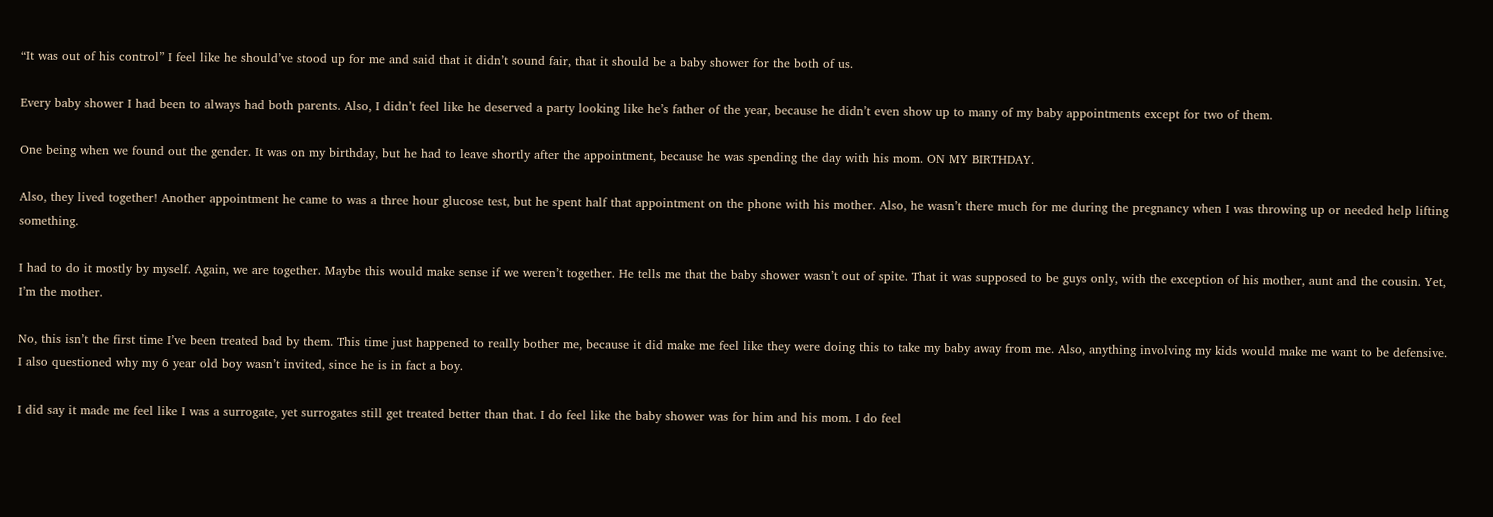“It was out of his control” I feel like he should’ve stood up for me and said that it didn’t sound fair, that it should be a baby shower for the both of us.

Every baby shower I had been to always had both parents. Also, I didn’t feel like he deserved a party looking like he’s father of the year, because he didn’t even show up to many of my baby appointments except for two of them.

One being when we found out the gender. It was on my birthday, but he had to leave shortly after the appointment, because he was spending the day with his mom. ON MY BIRTHDAY.

Also, they lived together! Another appointment he came to was a three hour glucose test, but he spent half that appointment on the phone with his mother. Also, he wasn’t there much for me during the pregnancy when I was throwing up or needed help lifting something.

I had to do it mostly by myself. Again, we are together. Maybe this would make sense if we weren’t together. He tells me that the baby shower wasn’t out of spite. That it was supposed to be guys only, with the exception of his mother, aunt and the cousin. Yet, I’m the mother.

No, this isn’t the first time I’ve been treated bad by them. This time just happened to really bother me, because it did make me feel like they were doing this to take my baby away from me. Also, anything involving my kids would make me want to be defensive. I also questioned why my 6 year old boy wasn’t invited, since he is in fact a boy.

I did say it made me feel like I was a surrogate, yet surrogates still get treated better than that. I do feel like the baby shower was for him and his mom. I do feel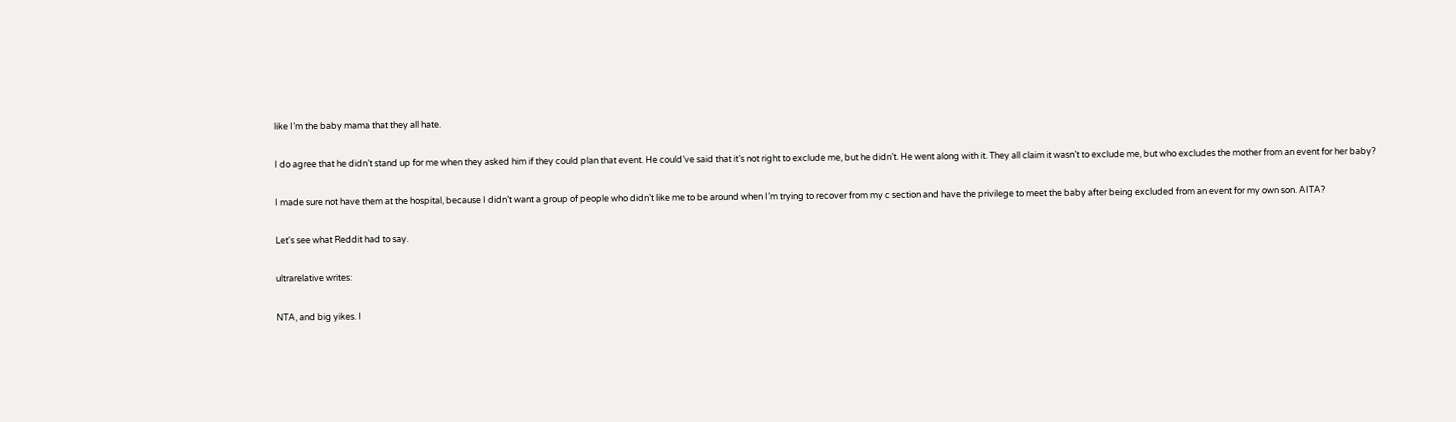like I’m the baby mama that they all hate.

I do agree that he didn’t stand up for me when they asked him if they could plan that event. He could’ve said that it’s not right to exclude me, but he didn’t. He went along with it. They all claim it wasn’t to exclude me, but who excludes the mother from an event for her baby?

I made sure not have them at the hospital, because I didn’t want a group of people who didn’t like me to be around when I’m trying to recover from my c section and have the privilege to meet the baby after being excluded from an event for my own son. AITA?

Let's see what Reddit had to say.

ultrarelative writes:

NTA, and big yikes. I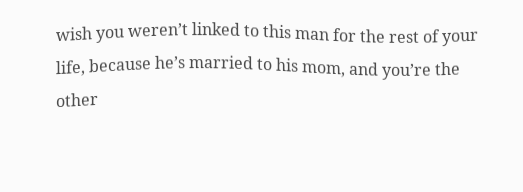wish you weren’t linked to this man for the rest of your life, because he’s married to his mom, and you’re the other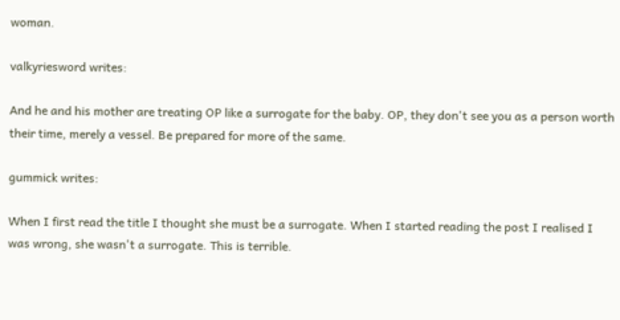woman.

valkyriesword writes:

And he and his mother are treating OP like a surrogate for the baby. OP, they don't see you as a person worth their time, merely a vessel. Be prepared for more of the same.

gummick writes:

When I first read the title I thought she must be a surrogate. When I started reading the post I realised I was wrong, she wasn't a surrogate. This is terrible.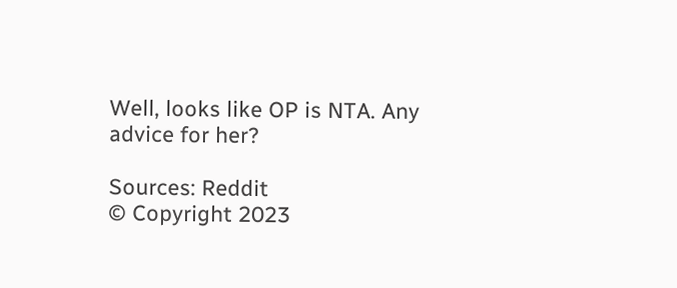Well, looks like OP is NTA. Any advice for her?

Sources: Reddit
© Copyright 2023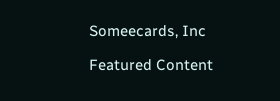Someecards, Inc

Featured Content